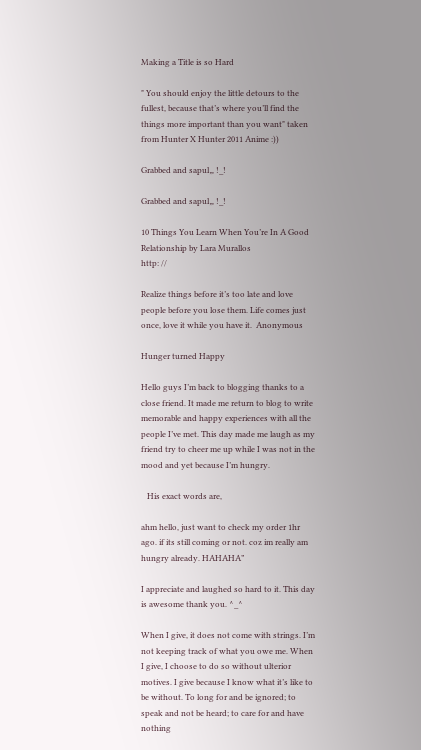Making a Title is so Hard

" You should enjoy the little detours to the fullest, because that’s where you’ll find the things more important than you want" taken from Hunter X Hunter 2011 Anime :))

Grabbed and sapul„, !_!

Grabbed and sapul„, !_!

10 Things You Learn When You’re In A Good Relationship by Lara Murallos
http: //

Realize things before it’s too late and love people before you lose them. Life comes just once, love it while you have it.  Anonymous

Hunger turned Happy

Hello guys I’m back to blogging thanks to a close friend. It made me return to blog to write memorable and happy experiences with all the people I’ve met. This day made me laugh as my friend try to cheer me up while I was not in the mood and yet because I’m hungry.

   His exact words are,

ahm hello, just want to check my order 1hr ago. if its still coming or not. coz im really am hungry already. HAHAHA”

I appreciate and laughed so hard to it. This day is awesome thank you. ^_^

When I give, it does not come with strings. I’m not keeping track of what you owe me. When I give, I choose to do so without ulterior motives. I give because I know what it’s like to be without. To long for and be ignored; to speak and not be heard; to care for and have nothing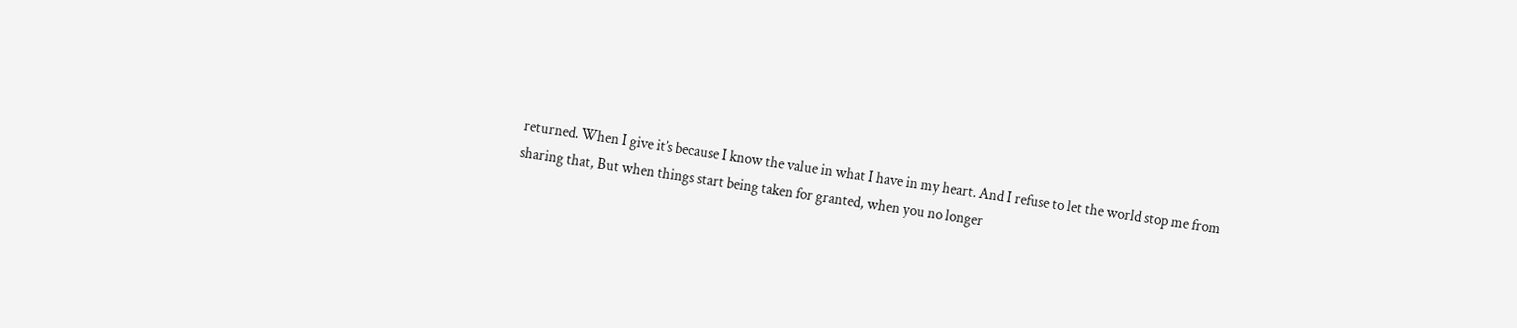returned. When I give it’s because I know the value in what I have in my heart. And I refuse to let the world stop me from sharing that, But when things start being taken for granted, when you no longer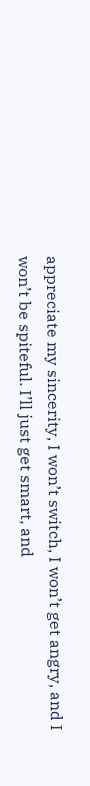appreciate my sincerity, I won’t switch, I won’t get angry, and I won’t be spiteful. I’ll just get smart, and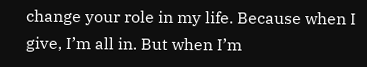change your role in my life. Because when I give, I’m all in. But when I’m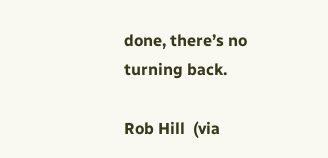done, there’s no turning back.

Rob Hill  (via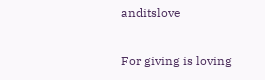anditslove

For giving is loving